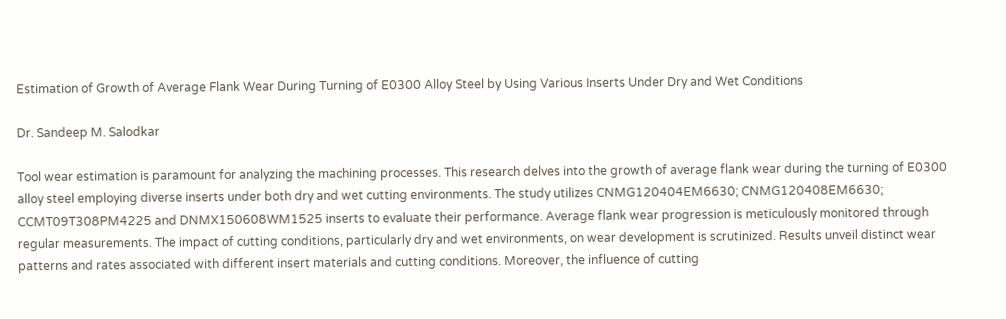Estimation of Growth of Average Flank Wear During Turning of E0300 Alloy Steel by Using Various Inserts Under Dry and Wet Conditions

Dr. Sandeep M. Salodkar

Tool wear estimation is paramount for analyzing the machining processes. This research delves into the growth of average flank wear during the turning of E0300 alloy steel employing diverse inserts under both dry and wet cutting environments. The study utilizes CNMG120404EM6630; CNMG120408EM6630; CCMT09T308PM4225 and DNMX150608WM1525 inserts to evaluate their performance. Average flank wear progression is meticulously monitored through regular measurements. The impact of cutting conditions, particularly dry and wet environments, on wear development is scrutinized. Results unveil distinct wear patterns and rates associated with different insert materials and cutting conditions. Moreover, the influence of cutting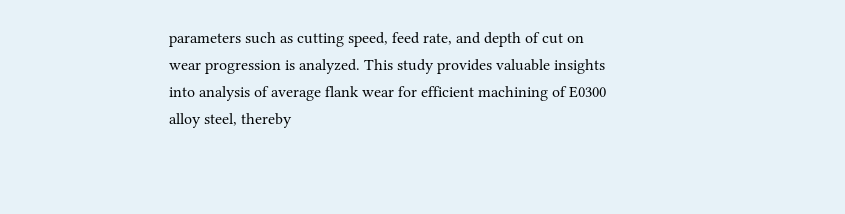parameters such as cutting speed, feed rate, and depth of cut on wear progression is analyzed. This study provides valuable insights into analysis of average flank wear for efficient machining of E0300 alloy steel, thereby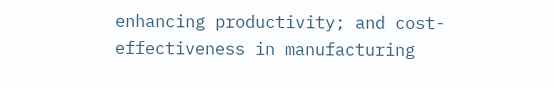enhancing productivity; and cost-effectiveness in manufacturing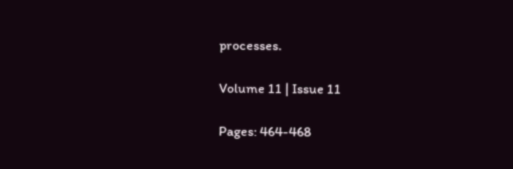processes.

Volume 11 | Issue 11

Pages: 464-468